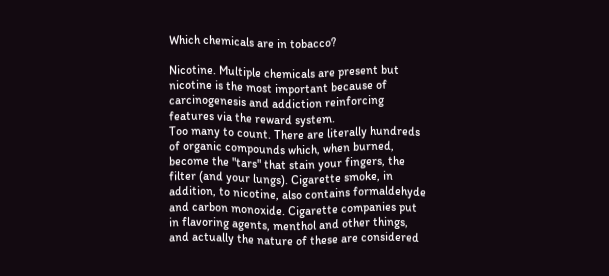Which chemicals are in tobacco?

Nicotine. Multiple chemicals are present but nicotine is the most important because of carcinogenesis and addiction reinforcing features via the reward system.
Too many to count. There are literally hundreds of organic compounds which, when burned, become the "tars" that stain your fingers, the filter (and your lungs). Cigarette smoke, in addition, to nicotine, also contains formaldehyde and carbon monoxide. Cigarette companies put in flavoring agents, menthol and other things, and actually the nature of these are considered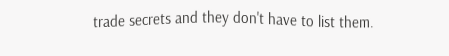trade secrets and they don't have to list them.